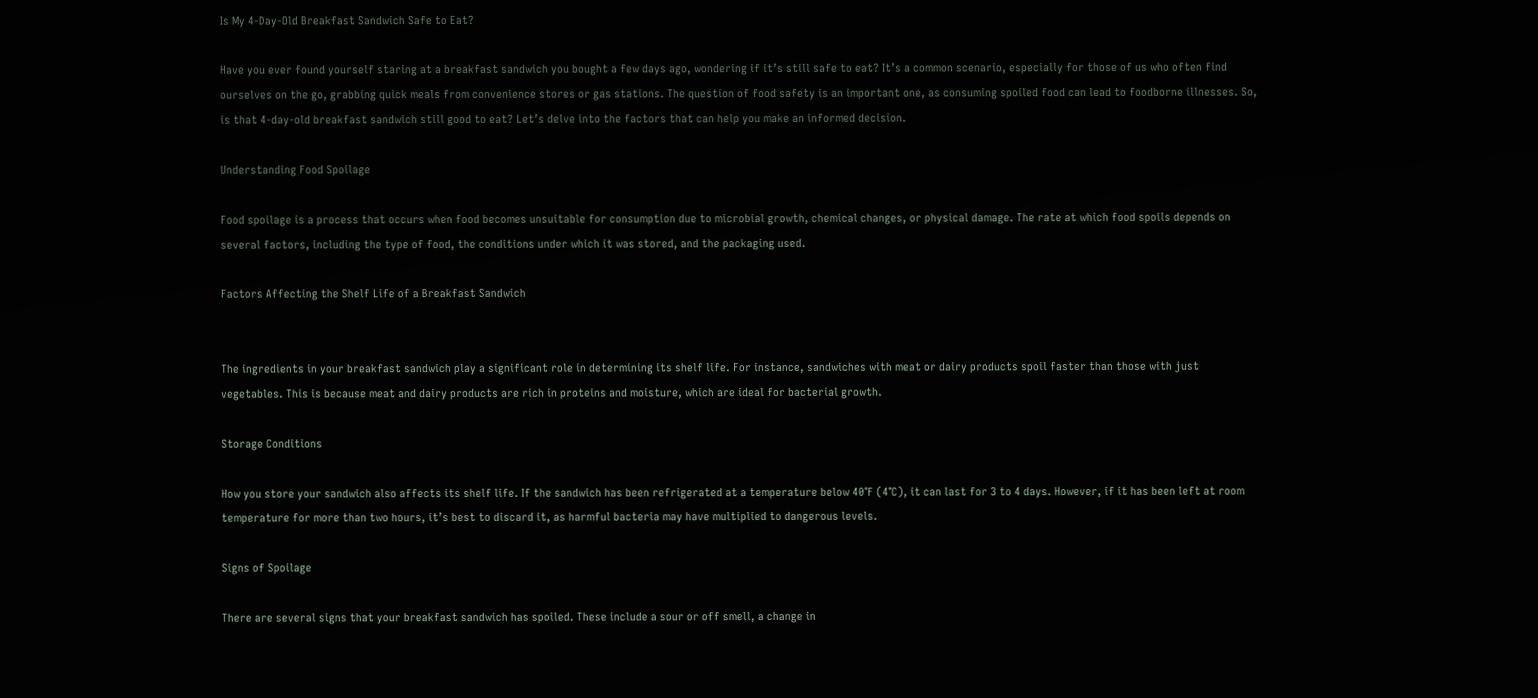Is My 4-Day-Old Breakfast Sandwich Safe to Eat?

Have you ever found yourself staring at a breakfast sandwich you bought a few days ago, wondering if it’s still safe to eat? It’s a common scenario, especially for those of us who often find ourselves on the go, grabbing quick meals from convenience stores or gas stations. The question of food safety is an important one, as consuming spoiled food can lead to foodborne illnesses. So, is that 4-day-old breakfast sandwich still good to eat? Let’s delve into the factors that can help you make an informed decision.

Understanding Food Spoilage

Food spoilage is a process that occurs when food becomes unsuitable for consumption due to microbial growth, chemical changes, or physical damage. The rate at which food spoils depends on several factors, including the type of food, the conditions under which it was stored, and the packaging used.

Factors Affecting the Shelf Life of a Breakfast Sandwich


The ingredients in your breakfast sandwich play a significant role in determining its shelf life. For instance, sandwiches with meat or dairy products spoil faster than those with just vegetables. This is because meat and dairy products are rich in proteins and moisture, which are ideal for bacterial growth.

Storage Conditions

How you store your sandwich also affects its shelf life. If the sandwich has been refrigerated at a temperature below 40°F (4°C), it can last for 3 to 4 days. However, if it has been left at room temperature for more than two hours, it’s best to discard it, as harmful bacteria may have multiplied to dangerous levels.

Signs of Spoilage

There are several signs that your breakfast sandwich has spoiled. These include a sour or off smell, a change in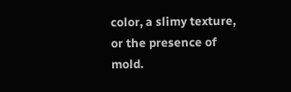color, a slimy texture, or the presence of mold.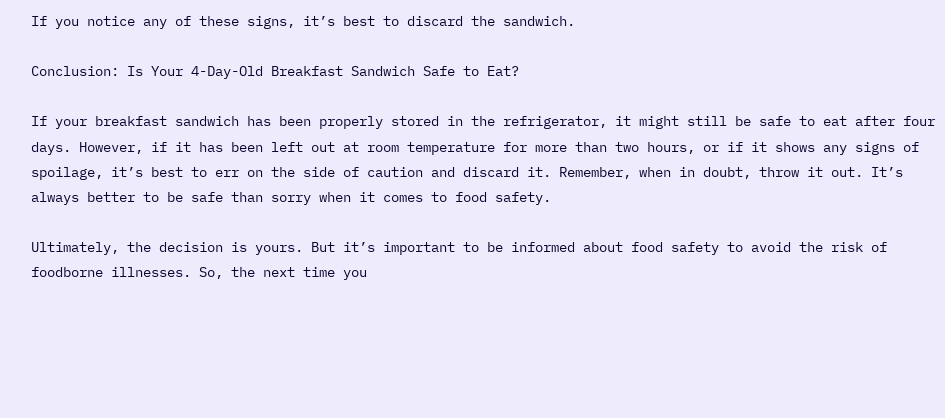If you notice any of these signs, it’s best to discard the sandwich.

Conclusion: Is Your 4-Day-Old Breakfast Sandwich Safe to Eat?

If your breakfast sandwich has been properly stored in the refrigerator, it might still be safe to eat after four days. However, if it has been left out at room temperature for more than two hours, or if it shows any signs of spoilage, it’s best to err on the side of caution and discard it. Remember, when in doubt, throw it out. It’s always better to be safe than sorry when it comes to food safety.

Ultimately, the decision is yours. But it’s important to be informed about food safety to avoid the risk of foodborne illnesses. So, the next time you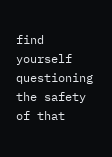find yourself questioning the safety of that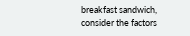breakfast sandwich, consider the factors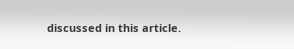discussed in this article.